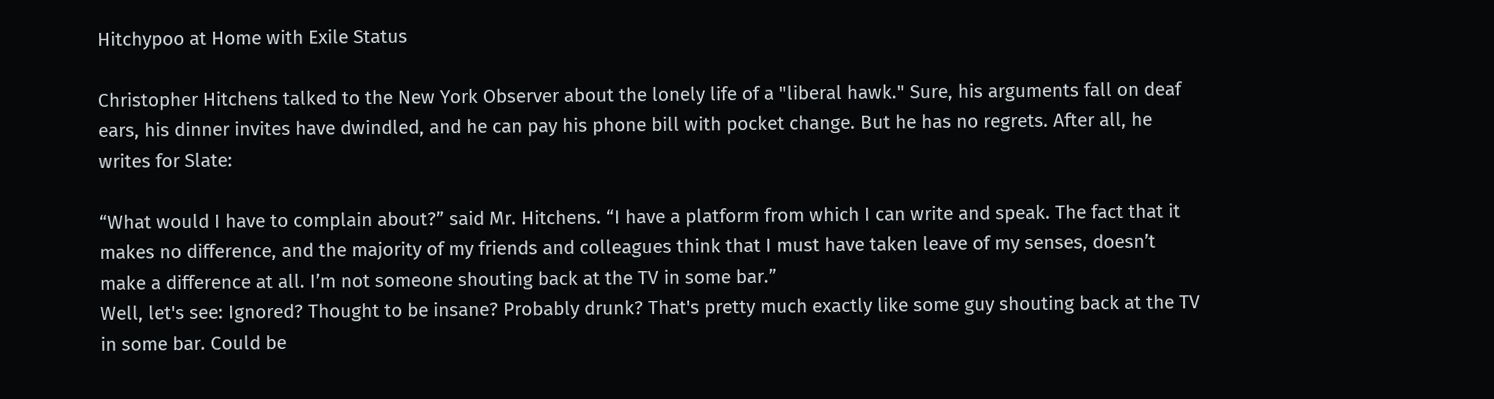Hitchypoo at Home with Exile Status

Christopher Hitchens talked to the New York Observer about the lonely life of a "liberal hawk." Sure, his arguments fall on deaf ears, his dinner invites have dwindled, and he can pay his phone bill with pocket change. But he has no regrets. After all, he writes for Slate:

“What would I have to complain about?” said Mr. Hitchens. “I have a platform from which I can write and speak. The fact that it makes no difference, and the majority of my friends and colleagues think that I must have taken leave of my senses, doesn’t make a difference at all. I’m not someone shouting back at the TV in some bar.”
Well, let's see: Ignored? Thought to be insane? Probably drunk? That's pretty much exactly like some guy shouting back at the TV in some bar. Could be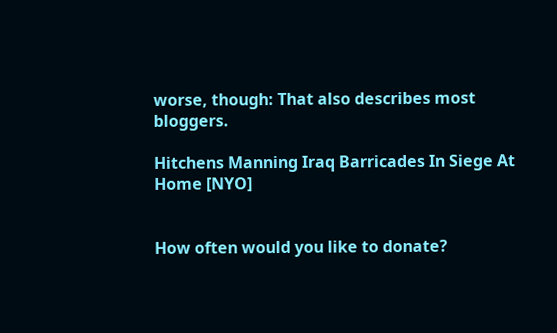worse, though: That also describes most bloggers.

Hitchens Manning Iraq Barricades In Siege At Home [NYO]


How often would you like to donate?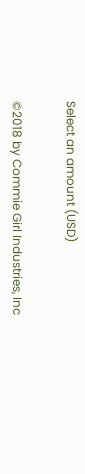Select an amount (USD)


©2018 by Commie Girl Industries, Inc